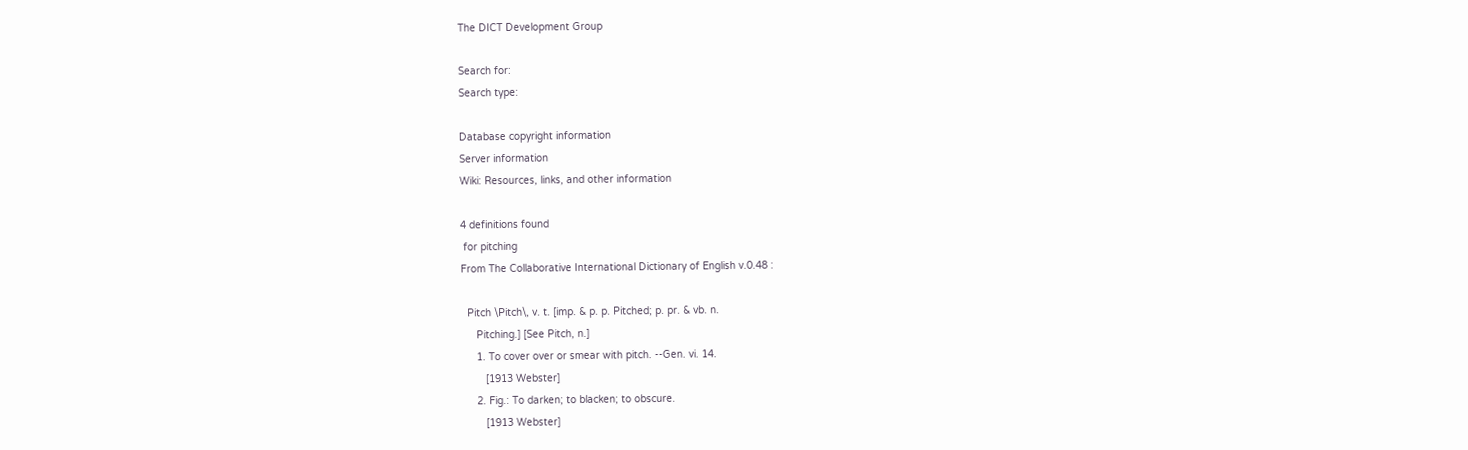The DICT Development Group

Search for:
Search type:

Database copyright information
Server information
Wiki: Resources, links, and other information

4 definitions found
 for pitching
From The Collaborative International Dictionary of English v.0.48 :

  Pitch \Pitch\, v. t. [imp. & p. p. Pitched; p. pr. & vb. n.
     Pitching.] [See Pitch, n.]
     1. To cover over or smear with pitch. --Gen. vi. 14.
        [1913 Webster]
     2. Fig.: To darken; to blacken; to obscure.
        [1913 Webster]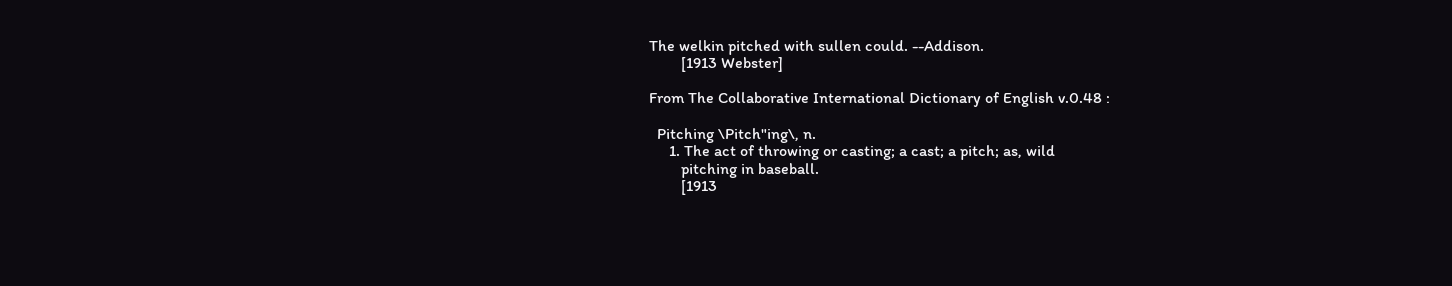The welkin pitched with sullen could. --Addison.
        [1913 Webster]

From The Collaborative International Dictionary of English v.0.48 :

  Pitching \Pitch"ing\, n.
     1. The act of throwing or casting; a cast; a pitch; as, wild
        pitching in baseball.
        [1913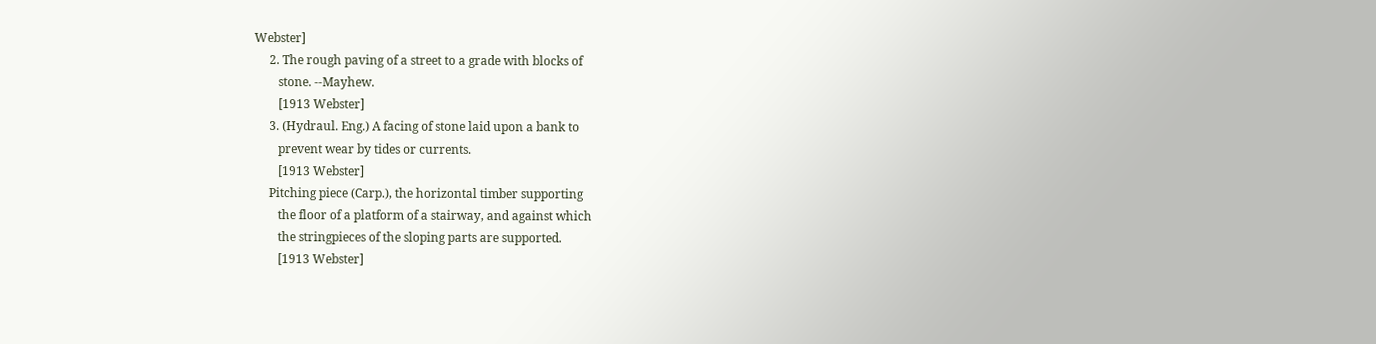Webster]
     2. The rough paving of a street to a grade with blocks of
        stone. --Mayhew.
        [1913 Webster]
     3. (Hydraul. Eng.) A facing of stone laid upon a bank to
        prevent wear by tides or currents.
        [1913 Webster]
     Pitching piece (Carp.), the horizontal timber supporting
        the floor of a platform of a stairway, and against which
        the stringpieces of the sloping parts are supported.
        [1913 Webster]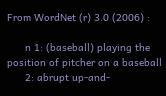From WordNet (r) 3.0 (2006) :

      n 1: (baseball) playing the position of pitcher on a baseball
      2: abrupt up-and-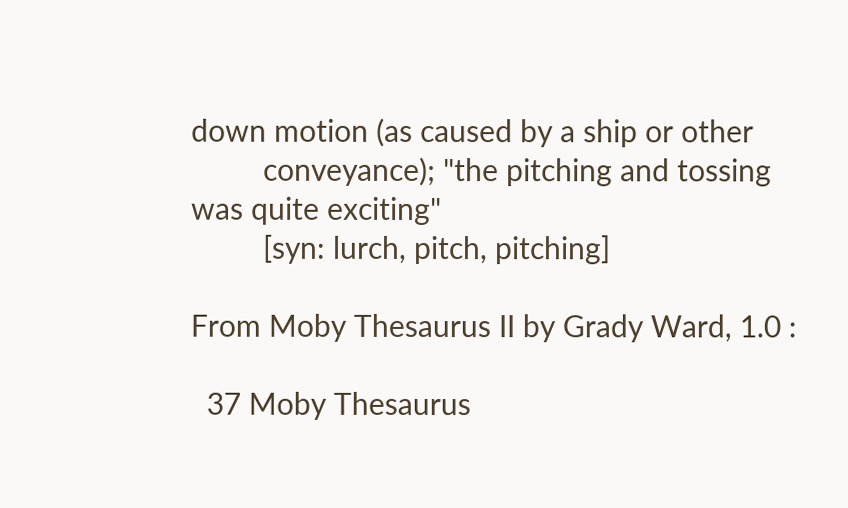down motion (as caused by a ship or other
         conveyance); "the pitching and tossing was quite exciting"
         [syn: lurch, pitch, pitching]

From Moby Thesaurus II by Grady Ward, 1.0 :

  37 Moby Thesaurus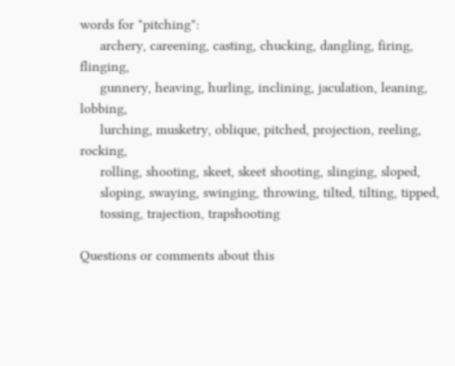words for "pitching":
     archery, careening, casting, chucking, dangling, firing, flinging,
     gunnery, heaving, hurling, inclining, jaculation, leaning, lobbing,
     lurching, musketry, oblique, pitched, projection, reeling, rocking,
     rolling, shooting, skeet, skeet shooting, slinging, sloped,
     sloping, swaying, swinging, throwing, tilted, tilting, tipped,
     tossing, trajection, trapshooting

Questions or comments about this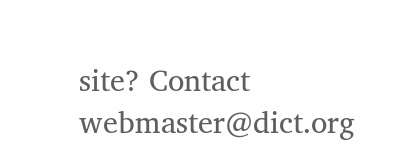site? Contact webmaster@dict.org